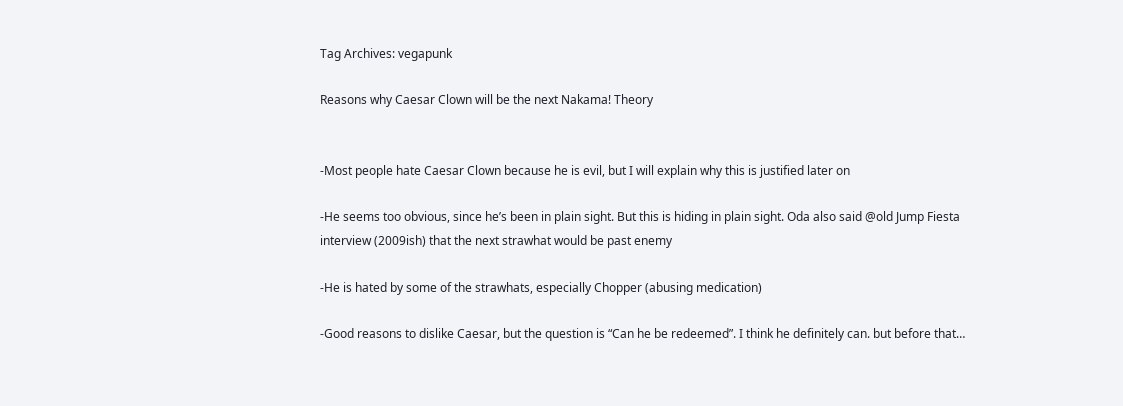Tag Archives: vegapunk

Reasons why Caesar Clown will be the next Nakama! Theory


-Most people hate Caesar Clown because he is evil, but I will explain why this is justified later on

-He seems too obvious, since he’s been in plain sight. But this is hiding in plain sight. Oda also said @old Jump Fiesta interview (2009ish) that the next strawhat would be past enemy

-He is hated by some of the strawhats, especially Chopper (abusing medication)

-Good reasons to dislike Caesar, but the question is “Can he be redeemed”. I think he definitely can. but before that…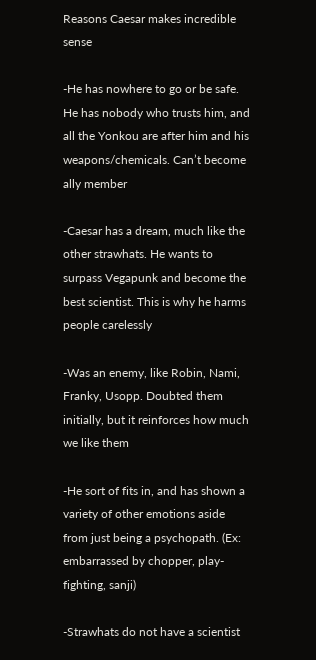Reasons Caesar makes incredible sense

-He has nowhere to go or be safe. He has nobody who trusts him, and all the Yonkou are after him and his weapons/chemicals. Can’t become ally member

-Caesar has a dream, much like the other strawhats. He wants to surpass Vegapunk and become the best scientist. This is why he harms people carelessly

-Was an enemy, like Robin, Nami, Franky, Usopp. Doubted them initially, but it reinforces how much we like them

-He sort of fits in, and has shown a variety of other emotions aside from just being a psychopath. (Ex: embarrassed by chopper, play-fighting, sanji)

-Strawhats do not have a scientist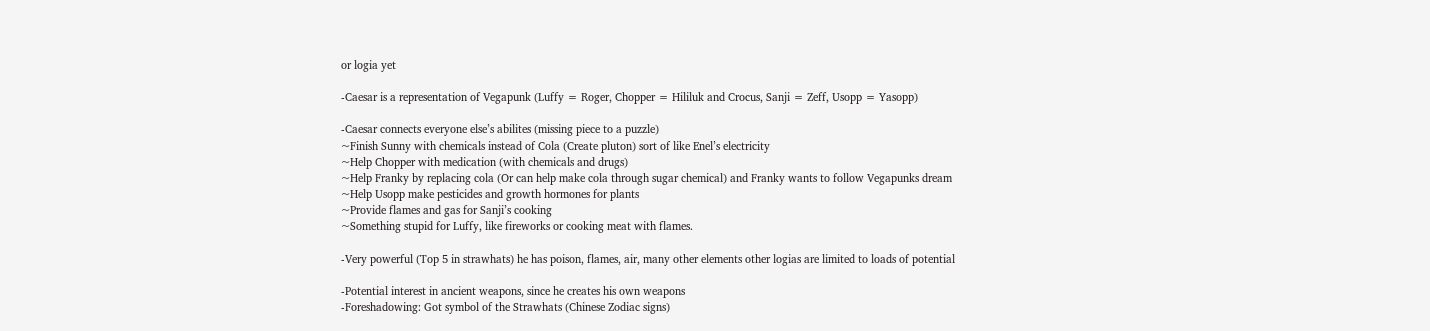or logia yet

-Caesar is a representation of Vegapunk (Luffy = Roger, Chopper = Hililuk and Crocus, Sanji = Zeff, Usopp = Yasopp)

-Caesar connects everyone else’s abilites (missing piece to a puzzle)
~Finish Sunny with chemicals instead of Cola (Create pluton) sort of like Enel’s electricity
~Help Chopper with medication (with chemicals and drugs)
~Help Franky by replacing cola (Or can help make cola through sugar chemical) and Franky wants to follow Vegapunks dream
~Help Usopp make pesticides and growth hormones for plants
~Provide flames and gas for Sanji’s cooking
~Something stupid for Luffy, like fireworks or cooking meat with flames.

-Very powerful (Top 5 in strawhats) he has poison, flames, air, many other elements other logias are limited to loads of potential

-Potential interest in ancient weapons, since he creates his own weapons
-Foreshadowing: Got symbol of the Strawhats (Chinese Zodiac signs)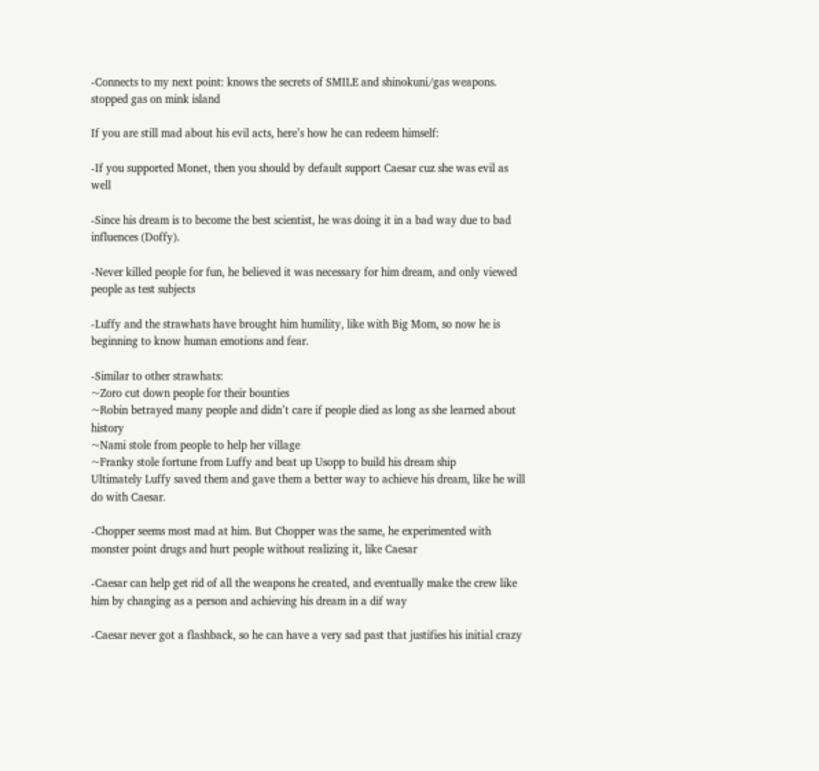-Connects to my next point: knows the secrets of SMILE and shinokuni/gas weapons. stopped gas on mink island

If you are still mad about his evil acts, here’s how he can redeem himself:

-If you supported Monet, then you should by default support Caesar cuz she was evil as well

-Since his dream is to become the best scientist, he was doing it in a bad way due to bad influences (Doffy).

-Never killed people for fun, he believed it was necessary for him dream, and only viewed people as test subjects

-Luffy and the strawhats have brought him humility, like with Big Mom, so now he is beginning to know human emotions and fear.

-Similar to other strawhats:
~Zoro cut down people for their bounties
~Robin betrayed many people and didn’t care if people died as long as she learned about history
~Nami stole from people to help her village
~Franky stole fortune from Luffy and beat up Usopp to build his dream ship
Ultimately Luffy saved them and gave them a better way to achieve his dream, like he will do with Caesar.

-Chopper seems most mad at him. But Chopper was the same, he experimented with monster point drugs and hurt people without realizing it, like Caesar

-Caesar can help get rid of all the weapons he created, and eventually make the crew like him by changing as a person and achieving his dream in a dif way

-Caesar never got a flashback, so he can have a very sad past that justifies his initial crazy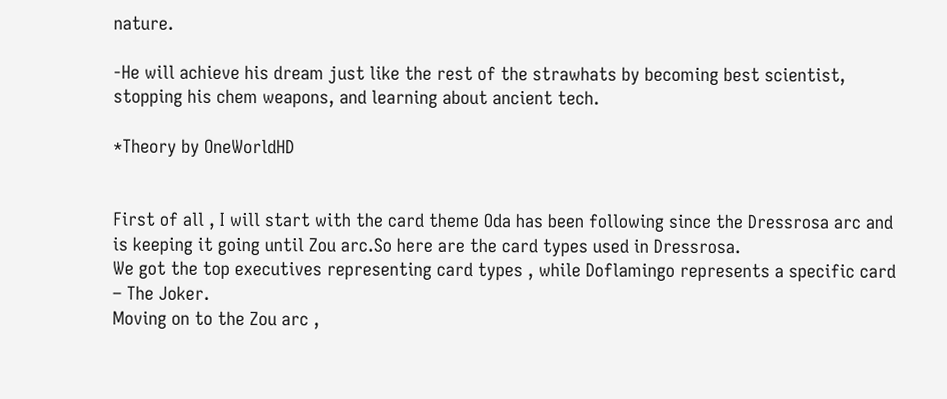nature.

-He will achieve his dream just like the rest of the strawhats by becoming best scientist, stopping his chem weapons, and learning about ancient tech.

*Theory by OneWorldHD


First of all , I will start with the card theme Oda has been following since the Dressrosa arc and is keeping it going until Zou arc.So here are the card types used in Dressrosa.
We got the top executives representing card types , while Doflamingo represents a specific card – The Joker.
Moving on to the Zou arc ,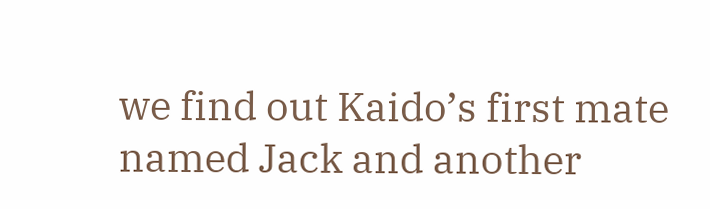we find out Kaido’s first mate named Jack and another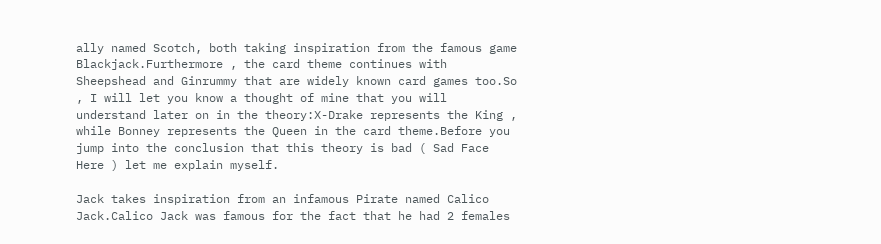ally named Scotch, both taking inspiration from the famous game Blackjack.Furthermore , the card theme continues with Sheepshead and Ginrummy that are widely known card games too.So , I will let you know a thought of mine that you will understand later on in the theory:X-Drake represents the King , while Bonney represents the Queen in the card theme.Before you jump into the conclusion that this theory is bad ( Sad Face Here ) let me explain myself.

Jack takes inspiration from an infamous Pirate named Calico Jack.Calico Jack was famous for the fact that he had 2 females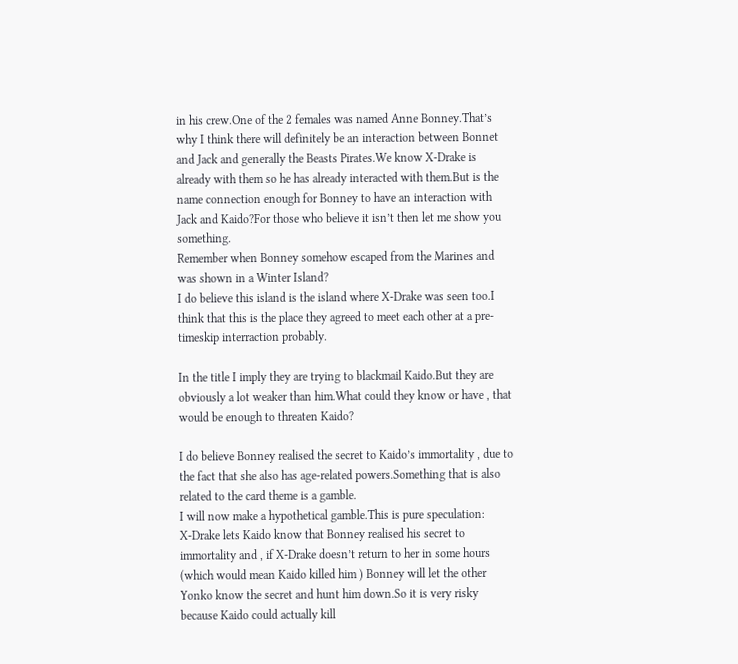in his crew.One of the 2 females was named Anne Bonney.That’s why I think there will definitely be an interaction between Bonnet and Jack and generally the Beasts Pirates.We know X-Drake is already with them so he has already interacted with them.But is the name connection enough for Bonney to have an interaction with Jack and Kaido?For those who believe it isn’t then let me show you something.
Remember when Bonney somehow escaped from the Marines and was shown in a Winter Island?
I do believe this island is the island where X-Drake was seen too.I think that this is the place they agreed to meet each other at a pre-timeskip interraction probably.

In the title I imply they are trying to blackmail Kaido.But they are obviously a lot weaker than him.What could they know or have , that would be enough to threaten Kaido?

I do believe Bonney realised the secret to Kaido’s immortality , due to the fact that she also has age-related powers.Something that is also related to the card theme is a gamble.
I will now make a hypothetical gamble.This is pure speculation:
X-Drake lets Kaido know that Bonney realised his secret to immortality and , if X-Drake doesn’t return to her in some hours (which would mean Kaido killed him ) Bonney will let the other Yonko know the secret and hunt him down.So it is very risky because Kaido could actually kill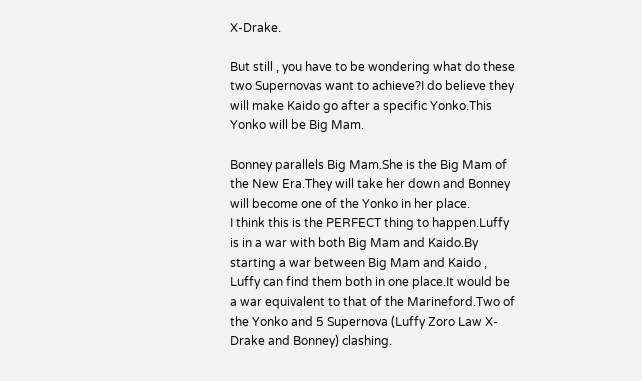X-Drake.

But still , you have to be wondering what do these two Supernovas want to achieve?I do believe they will make Kaido go after a specific Yonko.This Yonko will be Big Mam.

Bonney parallels Big Mam.She is the Big Mam of the New Era.They will take her down and Bonney will become one of the Yonko in her place.
I think this is the PERFECT thing to happen.Luffy is in a war with both Big Mam and Kaido.By starting a war between Big Mam and Kaido , Luffy can find them both in one place.It would be a war equivalent to that of the Marineford.Two of the Yonko and 5 Supernova (Luffy Zoro Law X-Drake and Bonney) clashing.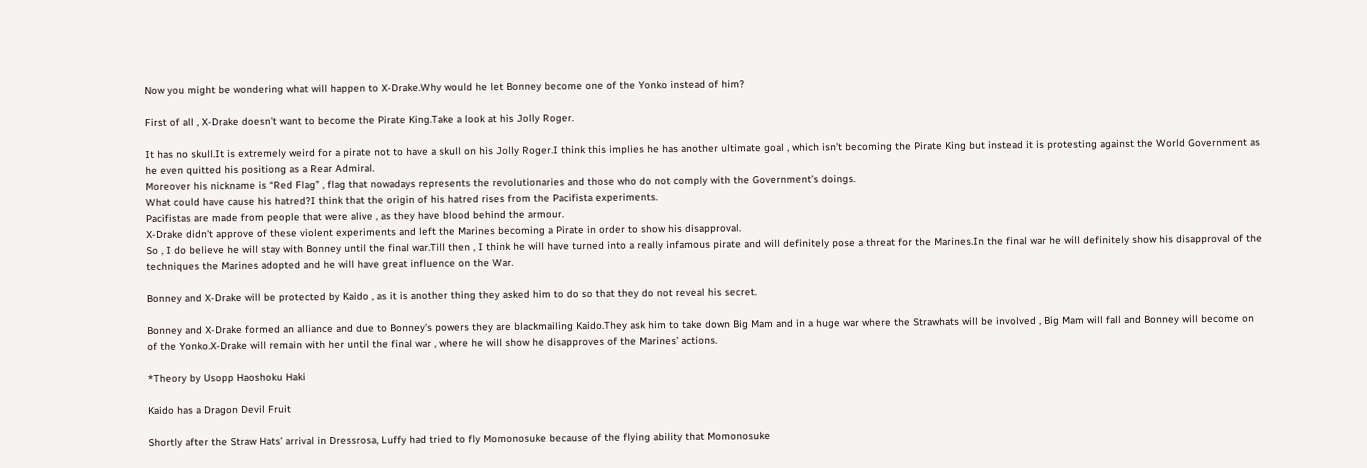Now you might be wondering what will happen to X-Drake.Why would he let Bonney become one of the Yonko instead of him?

First of all , X-Drake doesn’t want to become the Pirate King.Take a look at his Jolly Roger.

It has no skull.It is extremely weird for a pirate not to have a skull on his Jolly Roger.I think this implies he has another ultimate goal , which isn’t becoming the Pirate King but instead it is protesting against the World Government as he even quitted his positiong as a Rear Admiral.
Moreover his nickname is “Red Flag” , flag that nowadays represents the revolutionaries and those who do not comply with the Government’s doings.
What could have cause his hatred?I think that the origin of his hatred rises from the Pacifista experiments.
Pacifistas are made from people that were alive , as they have blood behind the armour.
X-Drake didn’t approve of these violent experiments and left the Marines becoming a Pirate in order to show his disapproval.
So , I do believe he will stay with Bonney until the final war.Till then , I think he will have turned into a really infamous pirate and will definitely pose a threat for the Marines.In the final war he will definitely show his disapproval of the techniques the Marines adopted and he will have great influence on the War.

Bonney and X-Drake will be protected by Kaido , as it is another thing they asked him to do so that they do not reveal his secret.

Bonney and X-Drake formed an alliance and due to Bonney’s powers they are blackmailing Kaido.They ask him to take down Big Mam and in a huge war where the Strawhats will be involved , Big Mam will fall and Bonney will become on of the Yonko.X-Drake will remain with her until the final war , where he will show he disapproves of the Marines’ actions.

*Theory by Usopp Haoshoku Haki

Kaido has a Dragon Devil Fruit

Shortly after the Straw Hats’ arrival in Dressrosa, Luffy had tried to fly Momonosuke because of the flying ability that Momonosuke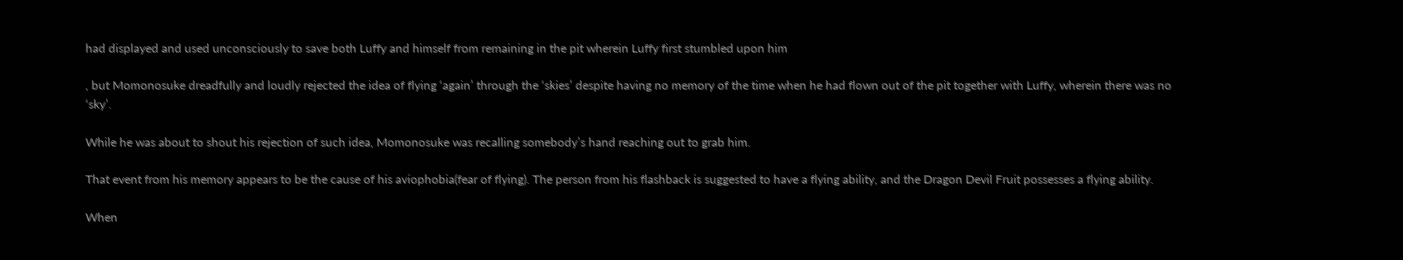had displayed and used unconsciously to save both Luffy and himself from remaining in the pit wherein Luffy first stumbled upon him

, but Momonosuke dreadfully and loudly rejected the idea of flying ‘again’ through the ‘skies’ despite having no memory of the time when he had flown out of the pit together with Luffy, wherein there was no ‘sky’.

While he was about to shout his rejection of such idea, Momonosuke was recalling somebody’s hand reaching out to grab him.

That event from his memory appears to be the cause of his aviophobia(fear of flying). The person from his flashback is suggested to have a flying ability, and the Dragon Devil Fruit possesses a flying ability.

When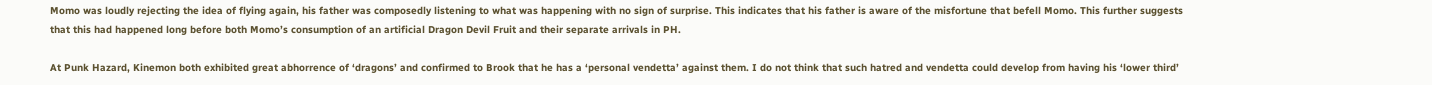Momo was loudly rejecting the idea of flying again, his father was composedly listening to what was happening with no sign of surprise. This indicates that his father is aware of the misfortune that befell Momo. This further suggests that this had happened long before both Momo’s consumption of an artificial Dragon Devil Fruit and their separate arrivals in PH.

At Punk Hazard, Kinemon both exhibited great abhorrence of ‘dragons’ and confirmed to Brook that he has a ‘personal vendetta’ against them. I do not think that such hatred and vendetta could develop from having his ‘lower third’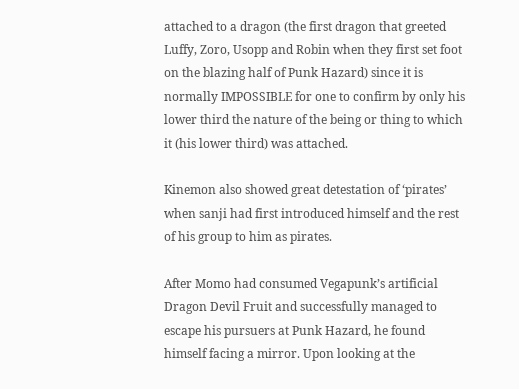attached to a dragon (the first dragon that greeted Luffy, Zoro, Usopp and Robin when they first set foot on the blazing half of Punk Hazard) since it is normally IMPOSSIBLE for one to confirm by only his lower third the nature of the being or thing to which it (his lower third) was attached.

Kinemon also showed great detestation of ‘pirates’ when sanji had first introduced himself and the rest of his group to him as pirates.

After Momo had consumed Vegapunk’s artificial Dragon Devil Fruit and successfully managed to escape his pursuers at Punk Hazard, he found himself facing a mirror. Upon looking at the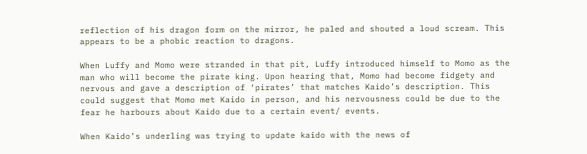reflection of his dragon form on the mirror, he paled and shouted a loud scream. This appears to be a phobic reaction to dragons.

When Luffy and Momo were stranded in that pit, Luffy introduced himself to Momo as the man who will become the pirate king. Upon hearing that, Momo had become fidgety and nervous and gave a description of ‘pirates’ that matches Kaido’s description. This could suggest that Momo met Kaido in person, and his nervousness could be due to the fear he harbours about Kaido due to a certain event/ events.

When Kaido’s underling was trying to update kaido with the news of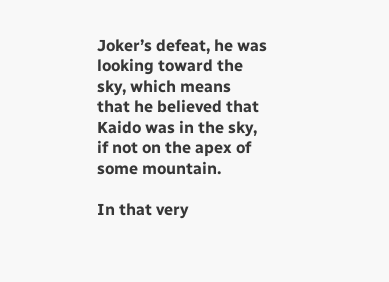Joker’s defeat, he was looking toward the sky, which means that he believed that Kaido was in the sky, if not on the apex of some mountain.

In that very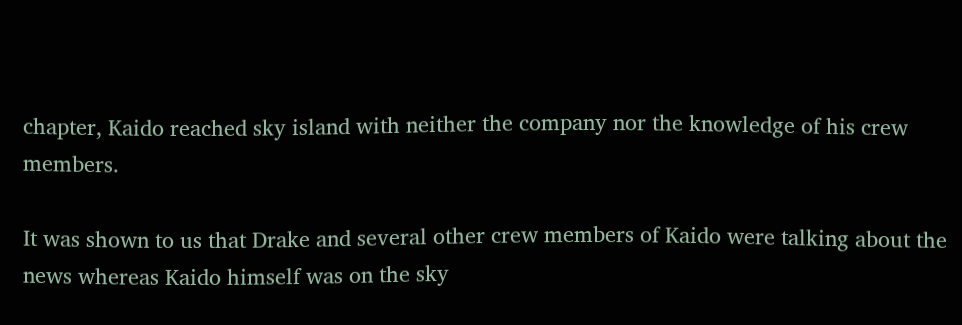chapter, Kaido reached sky island with neither the company nor the knowledge of his crew members.

It was shown to us that Drake and several other crew members of Kaido were talking about the news whereas Kaido himself was on the sky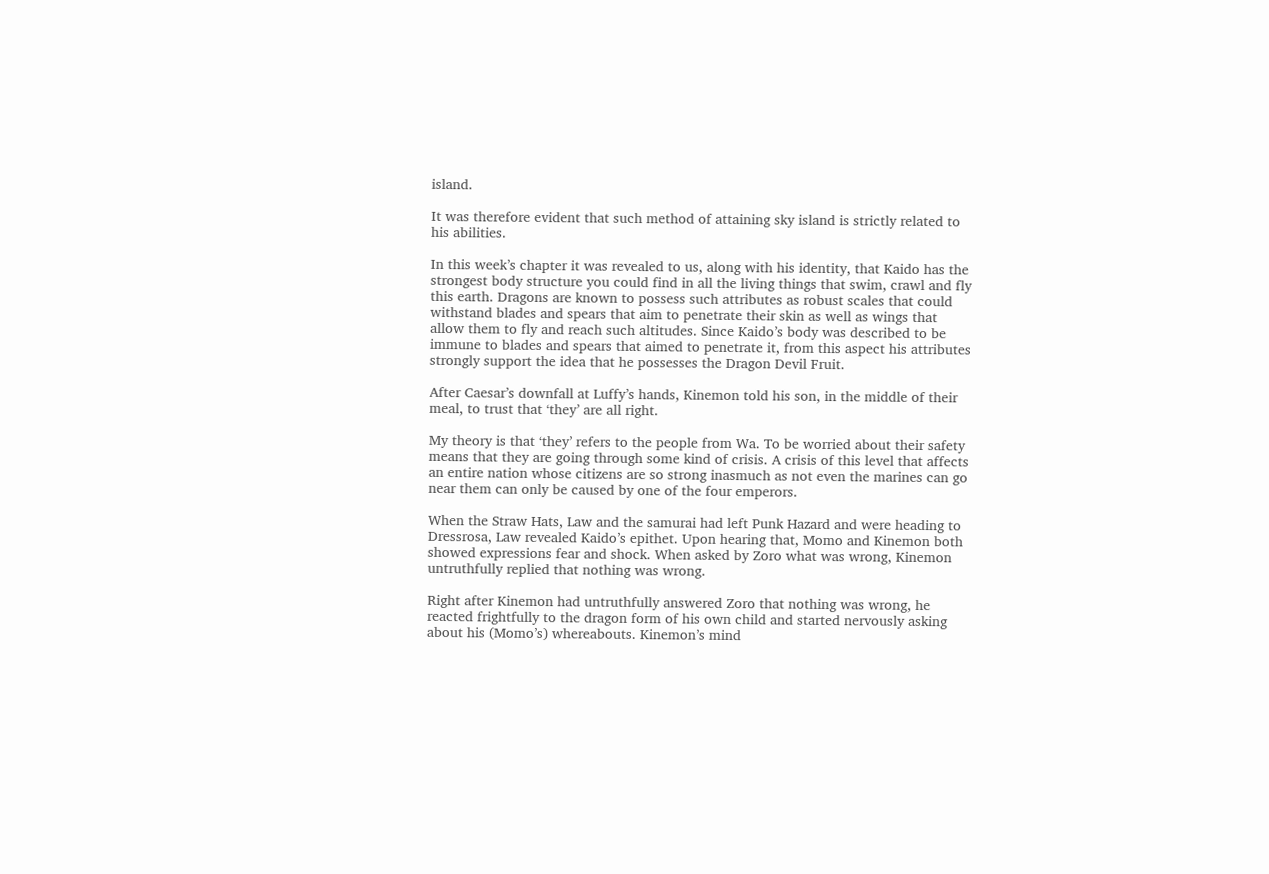island.

It was therefore evident that such method of attaining sky island is strictly related to his abilities.

In this week’s chapter it was revealed to us, along with his identity, that Kaido has the strongest body structure you could find in all the living things that swim, crawl and fly this earth. Dragons are known to possess such attributes as robust scales that could withstand blades and spears that aim to penetrate their skin as well as wings that allow them to fly and reach such altitudes. Since Kaido’s body was described to be immune to blades and spears that aimed to penetrate it, from this aspect his attributes strongly support the idea that he possesses the Dragon Devil Fruit.

After Caesar’s downfall at Luffy’s hands, Kinemon told his son, in the middle of their meal, to trust that ‘they’ are all right.

My theory is that ‘they’ refers to the people from Wa. To be worried about their safety means that they are going through some kind of crisis. A crisis of this level that affects an entire nation whose citizens are so strong inasmuch as not even the marines can go near them can only be caused by one of the four emperors.

When the Straw Hats, Law and the samurai had left Punk Hazard and were heading to Dressrosa, Law revealed Kaido’s epithet. Upon hearing that, Momo and Kinemon both showed expressions fear and shock. When asked by Zoro what was wrong, Kinemon untruthfully replied that nothing was wrong.

Right after Kinemon had untruthfully answered Zoro that nothing was wrong, he reacted frightfully to the dragon form of his own child and started nervously asking about his (Momo’s) whereabouts. Kinemon’s mind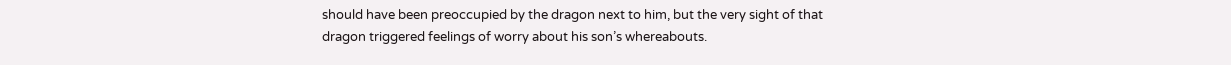should have been preoccupied by the dragon next to him, but the very sight of that dragon triggered feelings of worry about his son’s whereabouts.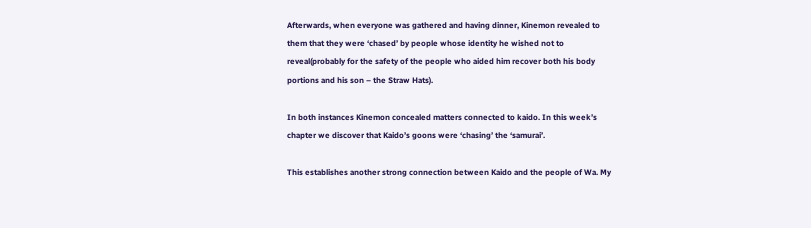Afterwards, when everyone was gathered and having dinner, Kinemon revealed to them that they were ‘chased’ by people whose identity he wished not to reveal(probably for the safety of the people who aided him recover both his body portions and his son – the Straw Hats).

In both instances Kinemon concealed matters connected to kaido. In this week’s chapter we discover that Kaido’s goons were ‘chasing’ the ‘samurai’.

This establishes another strong connection between Kaido and the people of Wa. My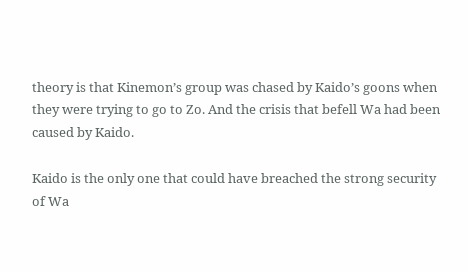theory is that Kinemon’s group was chased by Kaido’s goons when they were trying to go to Zo. And the crisis that befell Wa had been caused by Kaido.

Kaido is the only one that could have breached the strong security of Wa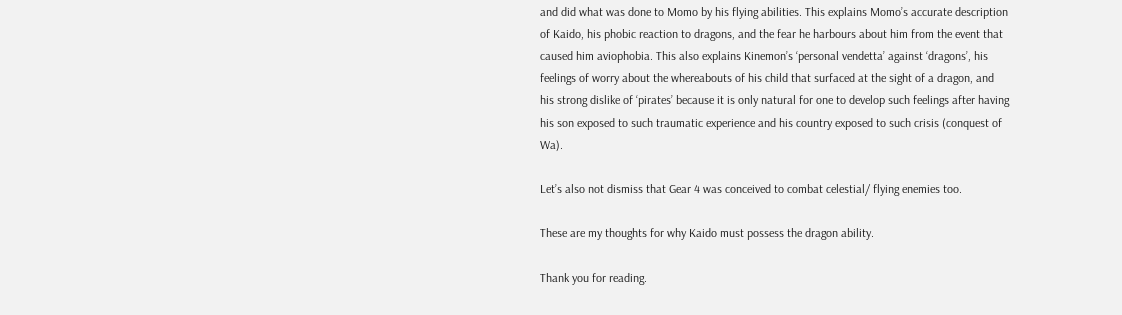and did what was done to Momo by his flying abilities. This explains Momo’s accurate description of Kaido, his phobic reaction to dragons, and the fear he harbours about him from the event that caused him aviophobia. This also explains Kinemon’s ‘personal vendetta’ against ‘dragons’, his feelings of worry about the whereabouts of his child that surfaced at the sight of a dragon, and his strong dislike of ‘pirates’ because it is only natural for one to develop such feelings after having his son exposed to such traumatic experience and his country exposed to such crisis (conquest of Wa).

Let’s also not dismiss that Gear 4 was conceived to combat celestial/ flying enemies too.

These are my thoughts for why Kaido must possess the dragon ability.

Thank you for reading.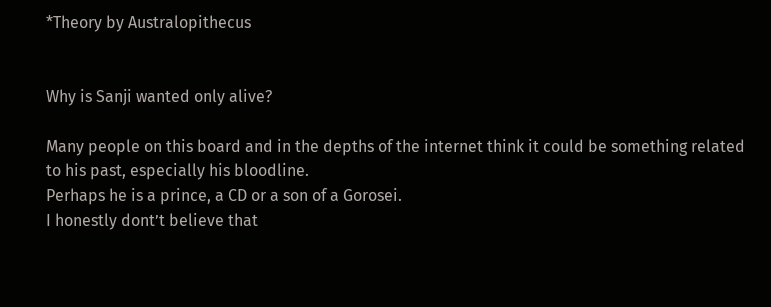*Theory by Australopithecus


Why is Sanji wanted only alive?

Many people on this board and in the depths of the internet think it could be something related to his past, especially his bloodline.
Perhaps he is a prince, a CD or a son of a Gorosei.
I honestly dont’t believe that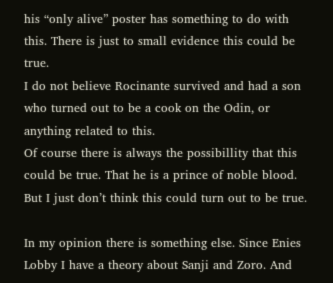his “only alive” poster has something to do with this. There is just to small evidence this could be true.
I do not believe Rocinante survived and had a son who turned out to be a cook on the Odin, or anything related to this.
Of course there is always the possibillity that this could be true. That he is a prince of noble blood. But I just don’t think this could turn out to be true.

In my opinion there is something else. Since Enies Lobby I have a theory about Sanji and Zoro. And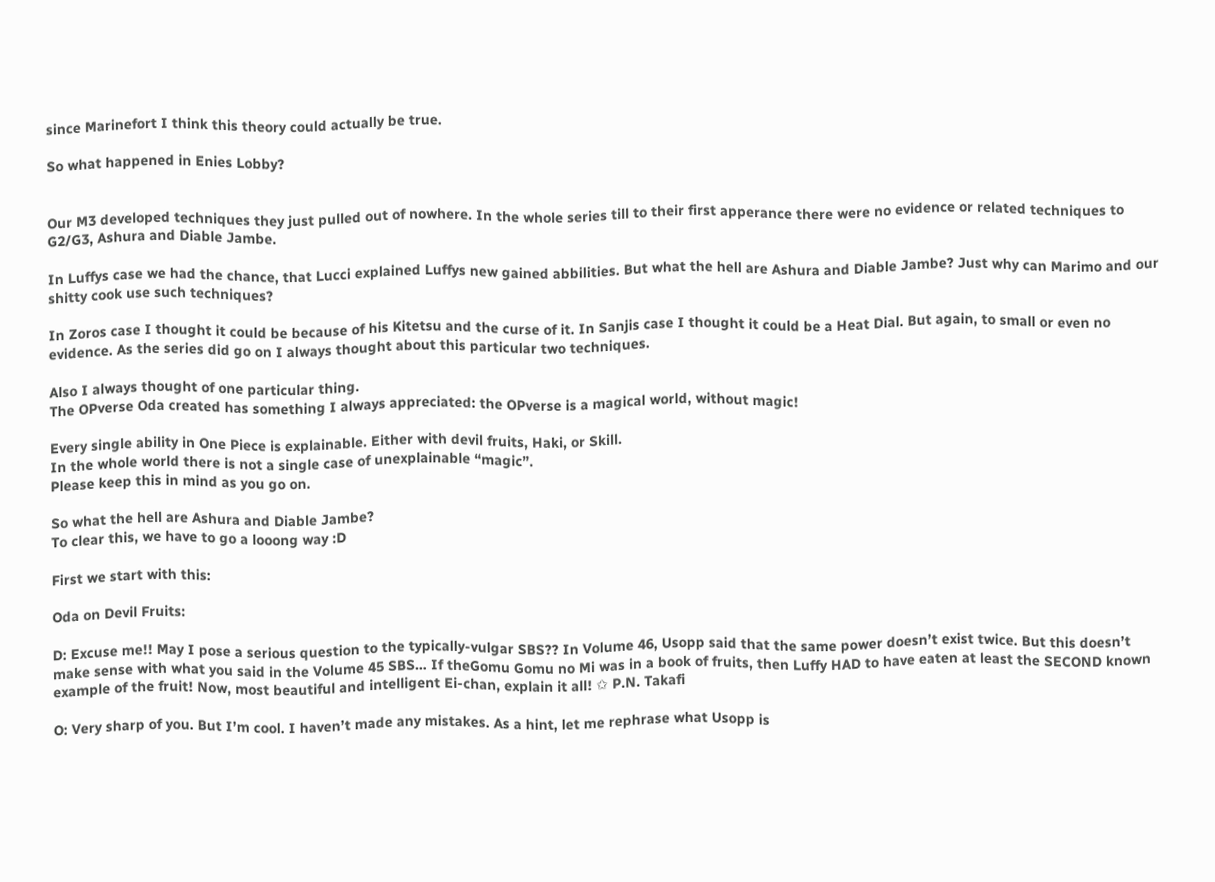since Marinefort I think this theory could actually be true.

So what happened in Enies Lobby?


Our M3 developed techniques they just pulled out of nowhere. In the whole series till to their first apperance there were no evidence or related techniques to G2/G3, Ashura and Diable Jambe.

In Luffys case we had the chance, that Lucci explained Luffys new gained abbilities. But what the hell are Ashura and Diable Jambe? Just why can Marimo and our shitty cook use such techniques?

In Zoros case I thought it could be because of his Kitetsu and the curse of it. In Sanjis case I thought it could be a Heat Dial. But again, to small or even no evidence. As the series did go on I always thought about this particular two techniques.

Also I always thought of one particular thing.
The OPverse Oda created has something I always appreciated: the OPverse is a magical world, without magic!

Every single ability in One Piece is explainable. Either with devil fruits, Haki, or Skill.
In the whole world there is not a single case of unexplainable “magic”.
Please keep this in mind as you go on.

So what the hell are Ashura and Diable Jambe?
To clear this, we have to go a looong way :D

First we start with this:

Oda on Devil Fruits:

D: Excuse me!! May I pose a serious question to the typically-vulgar SBS?? In Volume 46, Usopp said that the same power doesn’t exist twice. But this doesn’t make sense with what you said in the Volume 45 SBS… If theGomu Gomu no Mi was in a book of fruits, then Luffy HAD to have eaten at least the SECOND known example of the fruit! Now, most beautiful and intelligent Ei-chan, explain it all! ✩ P.N. Takafi

O: Very sharp of you. But I’m cool. I haven’t made any mistakes. As a hint, let me rephrase what Usopp is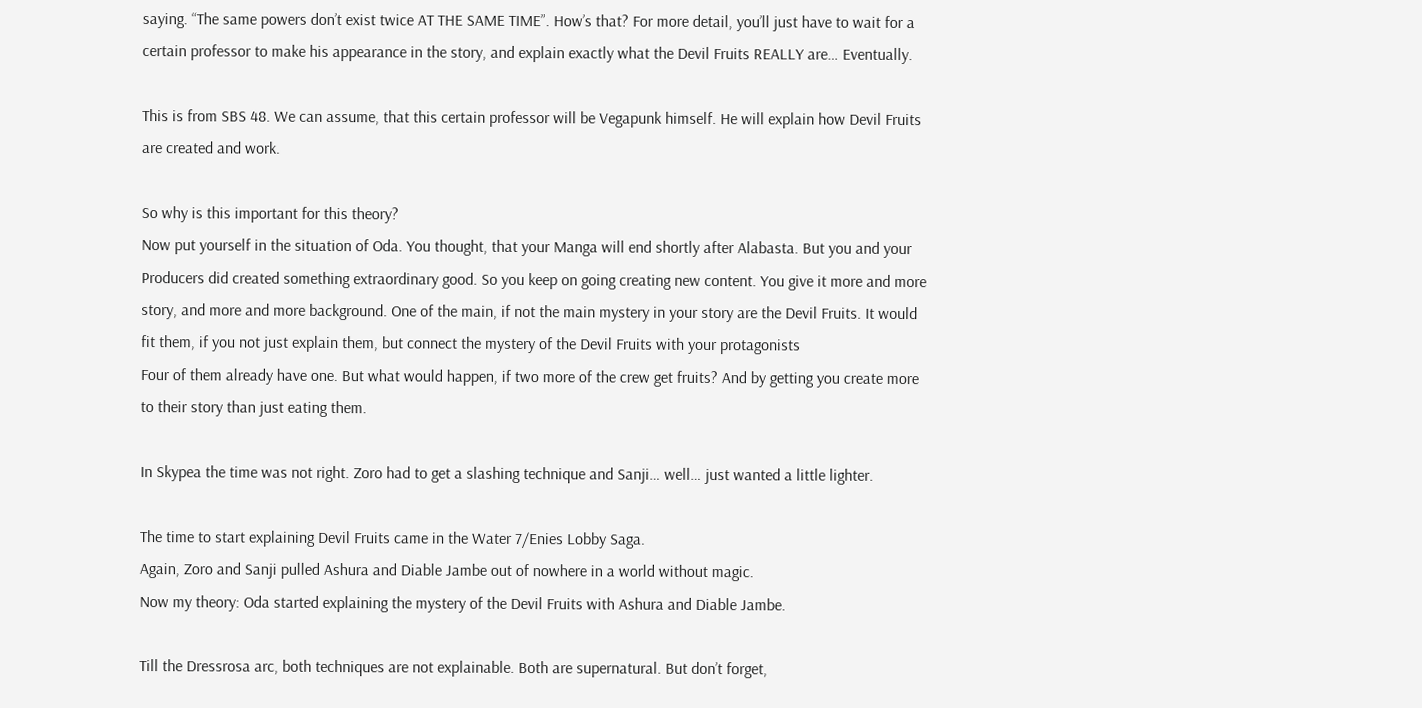saying. “The same powers don’t exist twice AT THE SAME TIME”. How’s that? For more detail, you’ll just have to wait for a certain professor to make his appearance in the story, and explain exactly what the Devil Fruits REALLY are… Eventually.

This is from SBS 48. We can assume, that this certain professor will be Vegapunk himself. He will explain how Devil Fruits are created and work.

So why is this important for this theory?
Now put yourself in the situation of Oda. You thought, that your Manga will end shortly after Alabasta. But you and your Producers did created something extraordinary good. So you keep on going creating new content. You give it more and more story, and more and more background. One of the main, if not the main mystery in your story are the Devil Fruits. It would fit them, if you not just explain them, but connect the mystery of the Devil Fruits with your protagonists
Four of them already have one. But what would happen, if two more of the crew get fruits? And by getting you create more to their story than just eating them.

In Skypea the time was not right. Zoro had to get a slashing technique and Sanji… well… just wanted a little lighter.

The time to start explaining Devil Fruits came in the Water 7/Enies Lobby Saga.
Again, Zoro and Sanji pulled Ashura and Diable Jambe out of nowhere in a world without magic.
Now my theory: Oda started explaining the mystery of the Devil Fruits with Ashura and Diable Jambe.

Till the Dressrosa arc, both techniques are not explainable. Both are supernatural. But don’t forget,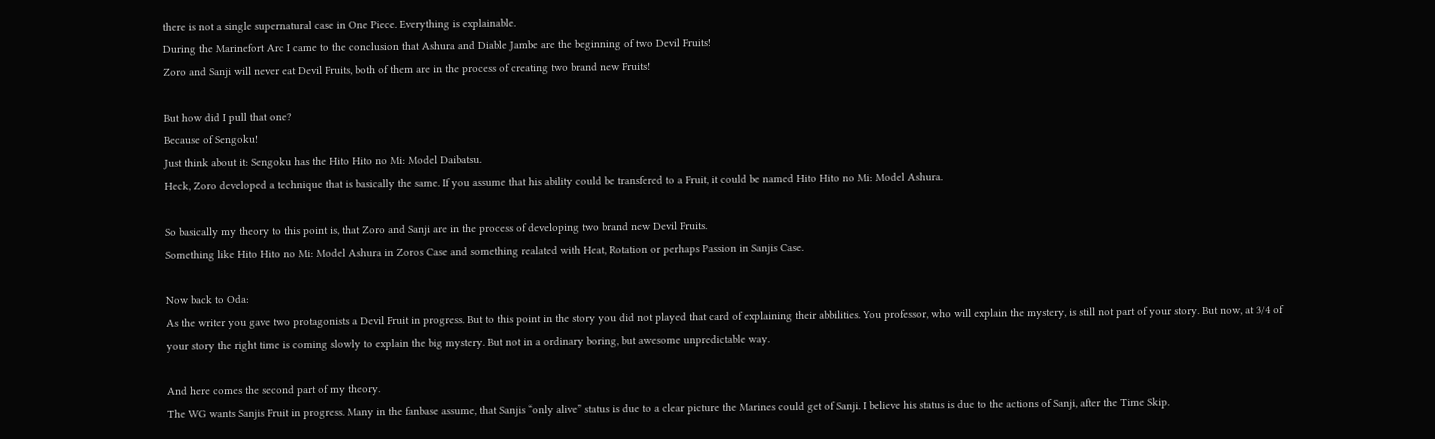there is not a single supernatural case in One Piece. Everything is explainable.
During the Marinefort Arc I came to the conclusion that Ashura and Diable Jambe are the beginning of two Devil Fruits!
Zoro and Sanji will never eat Devil Fruits, both of them are in the process of creating two brand new Fruits!

But how did I pull that one?
Because of Sengoku!
Just think about it: Sengoku has the Hito Hito no Mi: Model Daibatsu.
Heck, Zoro developed a technique that is basically the same. If you assume that his ability could be transfered to a Fruit, it could be named Hito Hito no Mi: Model Ashura.

So basically my theory to this point is, that Zoro and Sanji are in the process of developing two brand new Devil Fruits.
Something like Hito Hito no Mi: Model Ashura in Zoros Case and something realated with Heat, Rotation or perhaps Passion in Sanjis Case.

Now back to Oda:
As the writer you gave two protagonists a Devil Fruit in progress. But to this point in the story you did not played that card of explaining their abbilities. You professor, who will explain the mystery, is still not part of your story. But now, at 3/4 of your story the right time is coming slowly to explain the big mystery. But not in a ordinary boring, but awesome unpredictable way.

And here comes the second part of my theory.
The WG wants Sanjis Fruit in progress. Many in the fanbase assume, that Sanjis “only alive” status is due to a clear picture the Marines could get of Sanji. I believe his status is due to the actions of Sanji, after the Time Skip.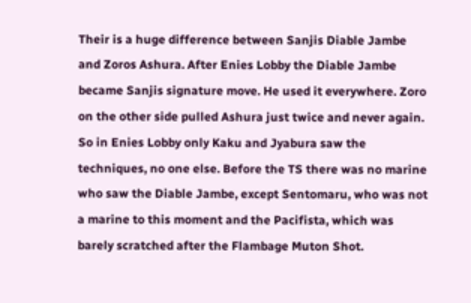Their is a huge difference between Sanjis Diable Jambe and Zoros Ashura. After Enies Lobby the Diable Jambe became Sanjis signature move. He used it everywhere. Zoro on the other side pulled Ashura just twice and never again.
So in Enies Lobby only Kaku and Jyabura saw the techniques, no one else. Before the TS there was no marine who saw the Diable Jambe, except Sentomaru, who was not a marine to this moment and the Pacifista, which was barely scratched after the Flambage Muton Shot.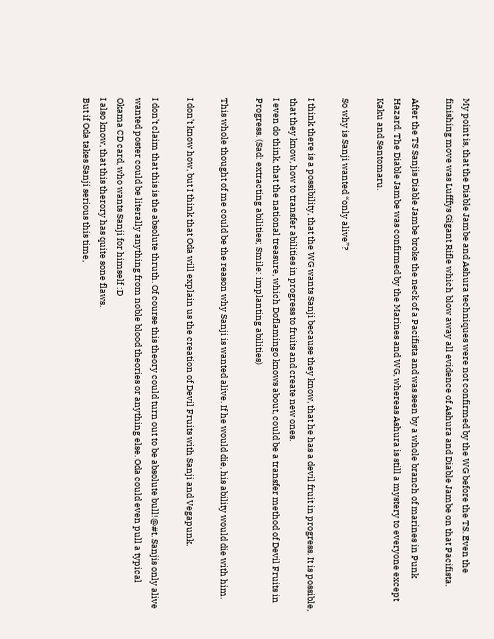My point is, that the Diable Jambe and Ashura techniques were not confirmed by the WG before the TS. Even the finishing move was Lufffys Gigant Rifle which blow away all evidence of Ashura and Diable Jambe on that Pacifista.

After the TS Sanjis Diable Jambe broke the neck of a Pacifista and was seen by a whole branch of marines in Punk Hazard. The Diable Jambe was confirmed by the Marines and WG, whereas Ashura is still a mystery to everyone except Kaku and Sentomaru.

So why is Sanji wanted “only alive”?

I think there is a possibility, that the WG wants Sanji because they know, that he has a devil fruit in progress. It is possible, that they know, how to transfer abilities in progress to fruits and create new ones.
I even do think, that the national treasure, which Doflamingo knows about, could be a transfer method of Devil Fruits in Progress. (Sad: extracting abilities; Smile: implanting abilities)

This whole thought of me could be the reason why Sanji is wanted alive. If he would die, his ability would die with him.

I don’t know how, but I think that Oda will explain us the creation of Devil Fruits with Sanji and Vegapunk.

I don’t claim that this is the absolute thruth. Of course this theory could turn out to be absolute bull!@#t. Sanjis only alive wanted poster could be literally anything from noble blood theories or anything else. Oda could even pull a typical Okama CD card, who wants Sanji for himself :D
I also know, that this therory has quite sone flaws.
But if Oda takes Sanji serious this time,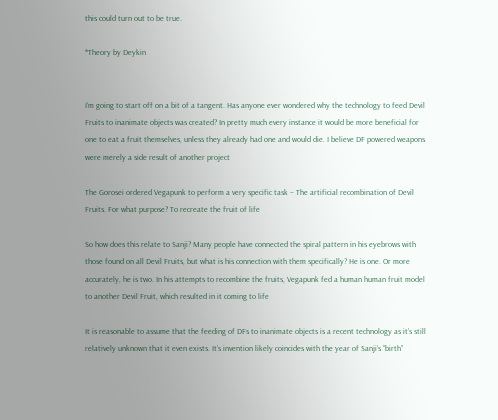this could turn out to be true.

*Theory by Deykin


I’m going to start off on a bit of a tangent. Has anyone ever wondered why the technology to feed Devil Fruits to inanimate objects was created? In pretty much every instance it would be more beneficial for one to eat a fruit themselves, unless they already had one and would die. I believe DF powered weapons were merely a side result of another project

The Gorosei ordered Vegapunk to perform a very specific task – The artificial recombination of Devil Fruits. For what purpose? To recreate the fruit of life

So how does this relate to Sanji? Many people have connected the spiral pattern in his eyebrows with those found on all Devil Fruits, but what is his connection with them specifically? He is one. Or more accurately, he is two. In his attempts to recombine the fruits, Vegapunk fed a human human fruit model to another Devil Fruit, which resulted in it coming to life

It is reasonable to assume that the feeding of DFs to inanimate objects is a recent technology as it’s still relatively unknown that it even exists. It’s invention likely coincides with the year of Sanji’s “birth”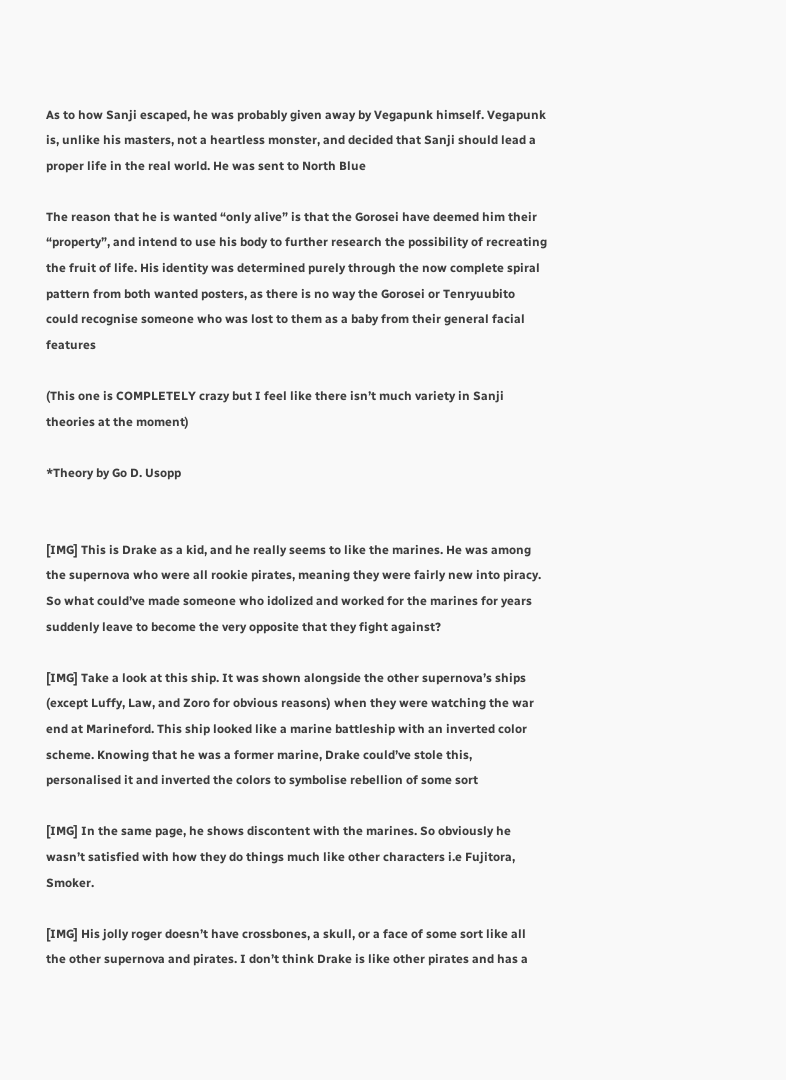As to how Sanji escaped, he was probably given away by Vegapunk himself. Vegapunk is, unlike his masters, not a heartless monster, and decided that Sanji should lead a proper life in the real world. He was sent to North Blue

The reason that he is wanted “only alive” is that the Gorosei have deemed him their “property”, and intend to use his body to further research the possibility of recreating the fruit of life. His identity was determined purely through the now complete spiral pattern from both wanted posters, as there is no way the Gorosei or Tenryuubito could recognise someone who was lost to them as a baby from their general facial features

(This one is COMPLETELY crazy but I feel like there isn’t much variety in Sanji theories at the moment)

*Theory by Go D. Usopp


[IMG] This is Drake as a kid, and he really seems to like the marines. He was among the supernova who were all rookie pirates, meaning they were fairly new into piracy. So what could’ve made someone who idolized and worked for the marines for years suddenly leave to become the very opposite that they fight against?

[IMG] Take a look at this ship. It was shown alongside the other supernova’s ships (except Luffy, Law, and Zoro for obvious reasons) when they were watching the war end at Marineford. This ship looked like a marine battleship with an inverted color scheme. Knowing that he was a former marine, Drake could’ve stole this, personalised it and inverted the colors to symbolise rebellion of some sort

[IMG] In the same page, he shows discontent with the marines. So obviously he wasn’t satisfied with how they do things much like other characters i.e Fujitora, Smoker.

[IMG] His jolly roger doesn’t have crossbones, a skull, or a face of some sort like all the other supernova and pirates. I don’t think Drake is like other pirates and has a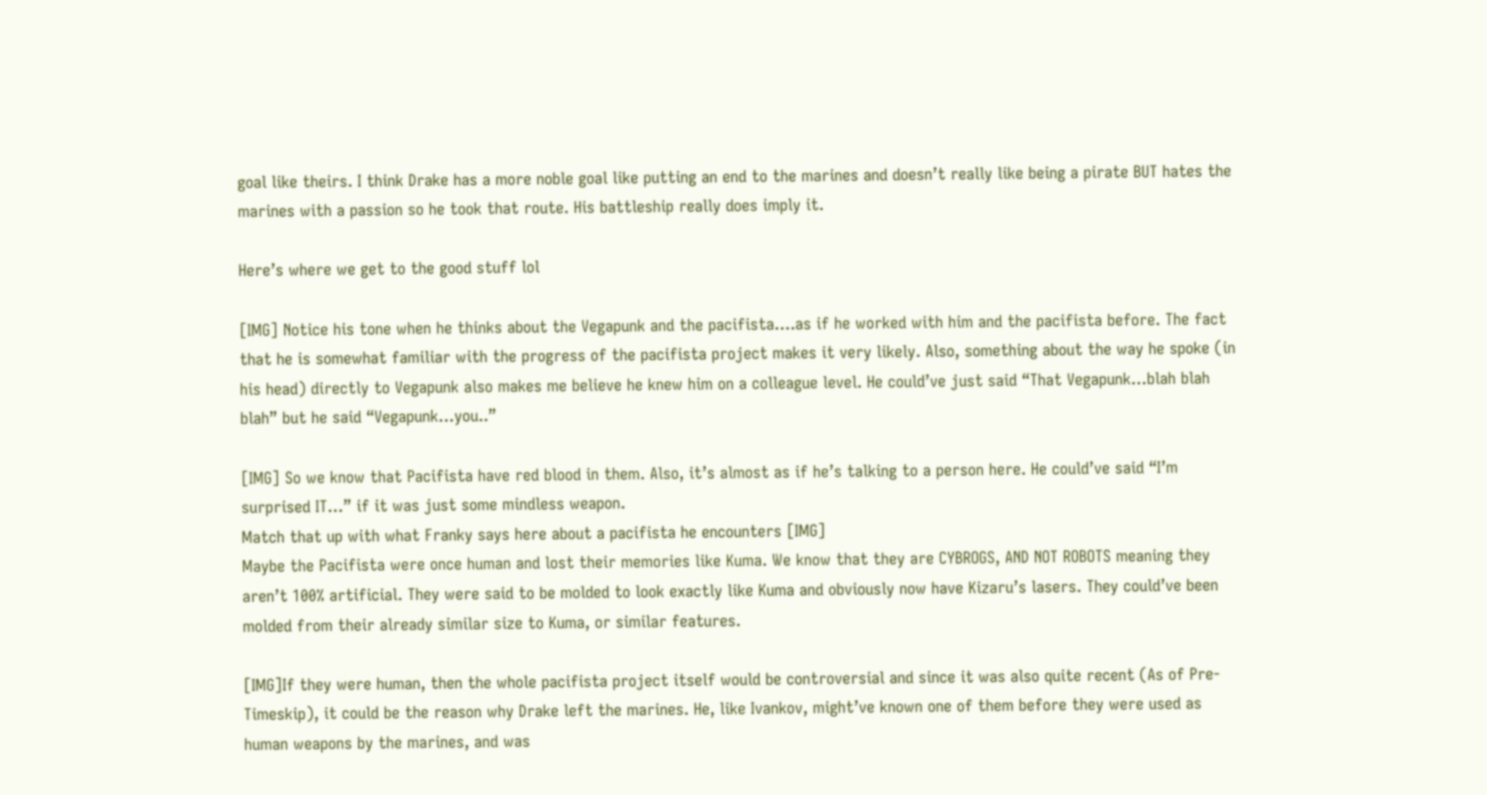goal like theirs. I think Drake has a more noble goal like putting an end to the marines and doesn’t really like being a pirate BUT hates the marines with a passion so he took that route. His battleship really does imply it.

Here’s where we get to the good stuff lol

[IMG] Notice his tone when he thinks about the Vegapunk and the pacifista….as if he worked with him and the pacifista before. The fact that he is somewhat familiar with the progress of the pacifista project makes it very likely. Also, something about the way he spoke (in his head) directly to Vegapunk also makes me believe he knew him on a colleague level. He could’ve just said “That Vegapunk…blah blah blah” but he said “Vegapunk…you..”

[IMG] So we know that Pacifista have red blood in them. Also, it’s almost as if he’s talking to a person here. He could’ve said “I’m surprised IT…” if it was just some mindless weapon.
Match that up with what Franky says here about a pacifista he encounters [IMG]
Maybe the Pacifista were once human and lost their memories like Kuma. We know that they are CYBROGS, AND NOT ROBOTS meaning they aren’t 100% artificial. They were said to be molded to look exactly like Kuma and obviously now have Kizaru’s lasers. They could’ve been molded from their already similar size to Kuma, or similar features.

[IMG]If they were human, then the whole pacifista project itself would be controversial and since it was also quite recent (As of Pre-Timeskip), it could be the reason why Drake left the marines. He, like Ivankov, might’ve known one of them before they were used as human weapons by the marines, and was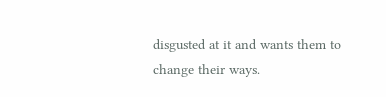disgusted at it and wants them to change their ways.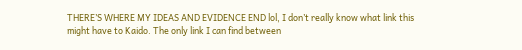THERE’S WHERE MY IDEAS AND EVIDENCE END lol, I don’t really know what link this might have to Kaido. The only link I can find between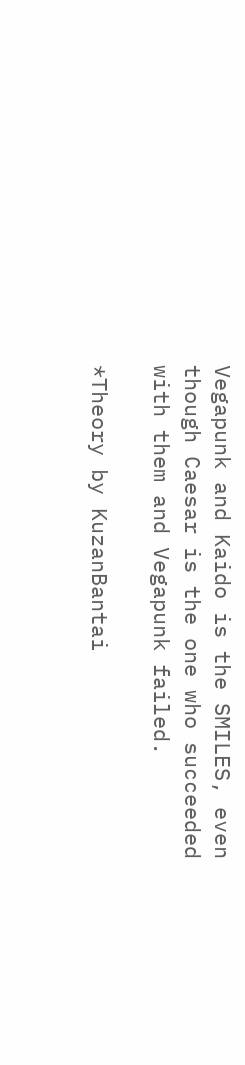Vegapunk and Kaido is the SMILES, even though Caesar is the one who succeeded with them and Vegapunk failed.

*Theory by KuzanBantai